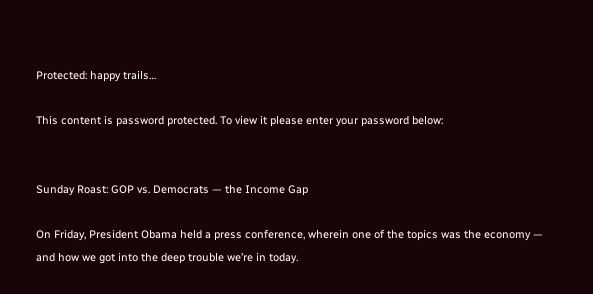Protected: happy trails…

This content is password protected. To view it please enter your password below:


Sunday Roast: GOP vs. Democrats — the Income Gap

On Friday, President Obama held a press conference, wherein one of the topics was the economy — and how we got into the deep trouble we’re in today.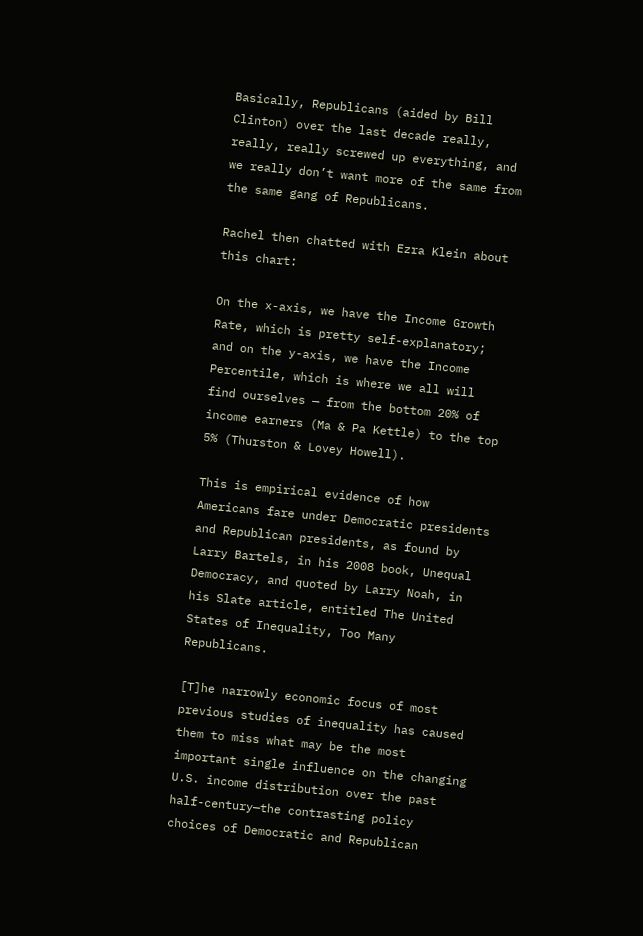Basically, Republicans (aided by Bill Clinton) over the last decade really, really, really screwed up everything, and we really don’t want more of the same from the same gang of Republicans.

Rachel then chatted with Ezra Klein about this chart:

On the x-axis, we have the Income Growth Rate, which is pretty self-explanatory; and on the y-axis, we have the Income Percentile, which is where we all will find ourselves — from the bottom 20% of income earners (Ma & Pa Kettle) to the top 5% (Thurston & Lovey Howell).

This is empirical evidence of how Americans fare under Democratic presidents and Republican presidents, as found by Larry Bartels, in his 2008 book, Unequal Democracy, and quoted by Larry Noah, in his Slate article, entitled The United States of Inequality, Too Many Republicans.

[T]he narrowly economic focus of most previous studies of inequality has caused them to miss what may be the most important single influence on the changing U.S. income distribution over the past half-century—the contrasting policy choices of Democratic and Republican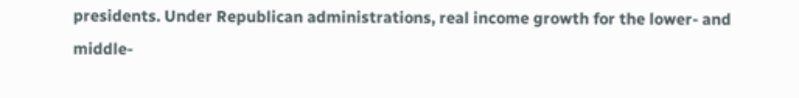presidents. Under Republican administrations, real income growth for the lower- and middle-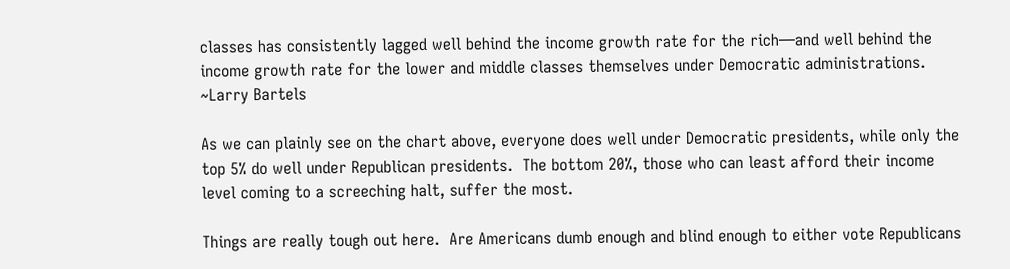classes has consistently lagged well behind the income growth rate for the rich—and well behind the income growth rate for the lower and middle classes themselves under Democratic administrations.  ~Larry Bartels

As we can plainly see on the chart above, everyone does well under Democratic presidents, while only the top 5% do well under Republican presidents.  The bottom 20%, those who can least afford their income level coming to a screeching halt, suffer the most.

Things are really tough out here.  Are Americans dumb enough and blind enough to either vote Republicans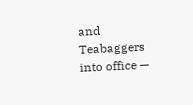and Teabaggers into office —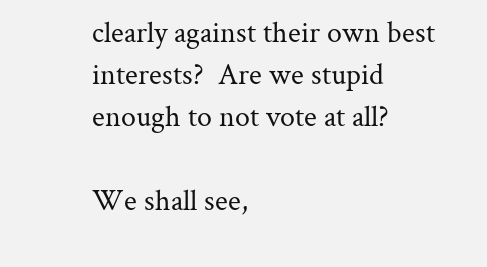clearly against their own best interests?  Are we stupid enough to not vote at all?

We shall see,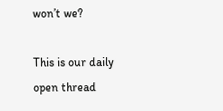won’t we?

This is our daily open thread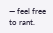— feel free to rant.